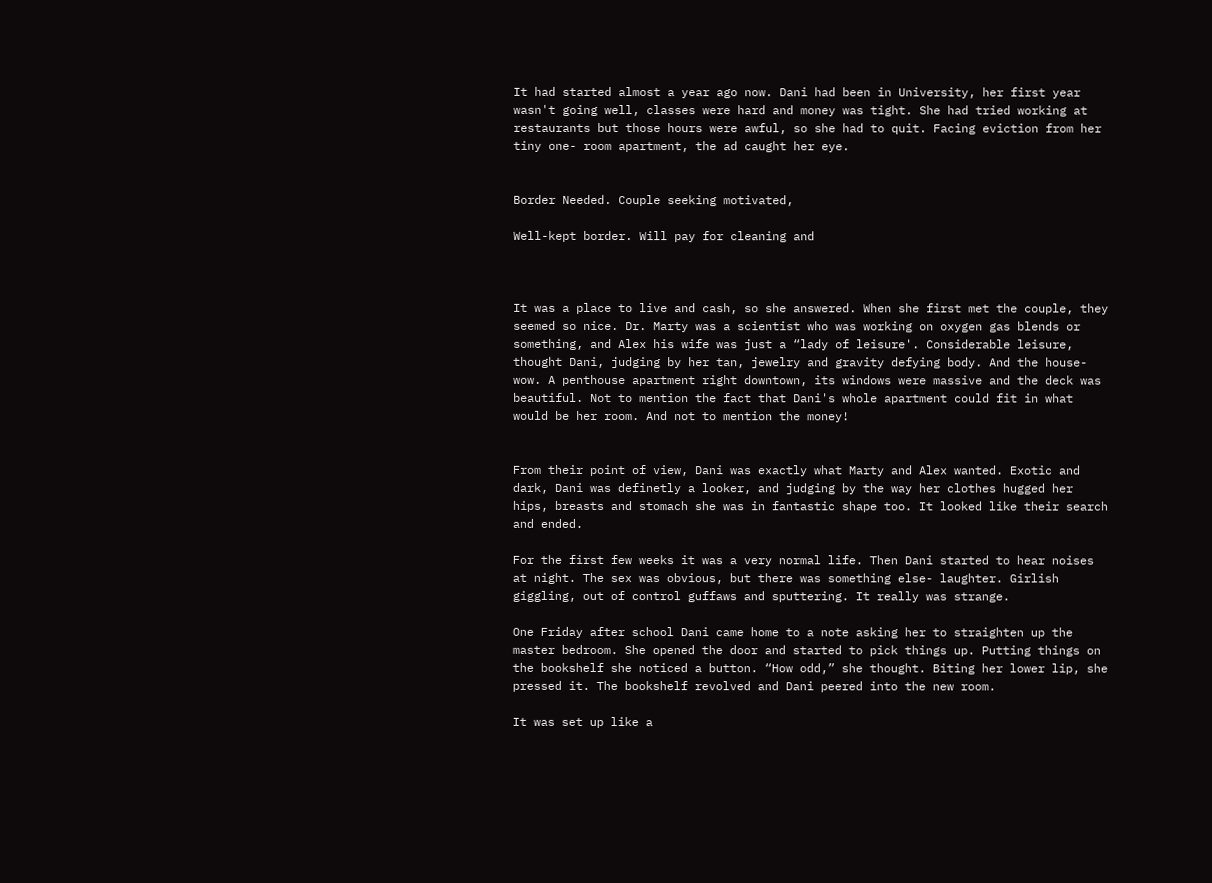It had started almost a year ago now. Dani had been in University, her first year wasn't going well, classes were hard and money was tight. She had tried working at restaurants but those hours were awful, so she had to quit. Facing eviction from her tiny one- room apartment, the ad caught her eye.


Border Needed. Couple seeking motivated,

Well-kept border. Will pay for cleaning and



It was a place to live and cash, so she answered. When she first met the couple, they seemed so nice. Dr. Marty was a scientist who was working on oxygen gas blends or something, and Alex his wife was just a “lady of leisure'. Considerable leisure, thought Dani, judging by her tan, jewelry and gravity defying body. And the house- wow. A penthouse apartment right downtown, its windows were massive and the deck was beautiful. Not to mention the fact that Dani's whole apartment could fit in what would be her room. And not to mention the money!


From their point of view, Dani was exactly what Marty and Alex wanted. Exotic and dark, Dani was definetly a looker, and judging by the way her clothes hugged her hips, breasts and stomach she was in fantastic shape too. It looked like their search and ended.

For the first few weeks it was a very normal life. Then Dani started to hear noises at night. The sex was obvious, but there was something else- laughter. Girlish giggling, out of control guffaws and sputtering. It really was strange.

One Friday after school Dani came home to a note asking her to straighten up the master bedroom. She opened the door and started to pick things up. Putting things on the bookshelf she noticed a button. “How odd,” she thought. Biting her lower lip, she pressed it. The bookshelf revolved and Dani peered into the new room.

It was set up like a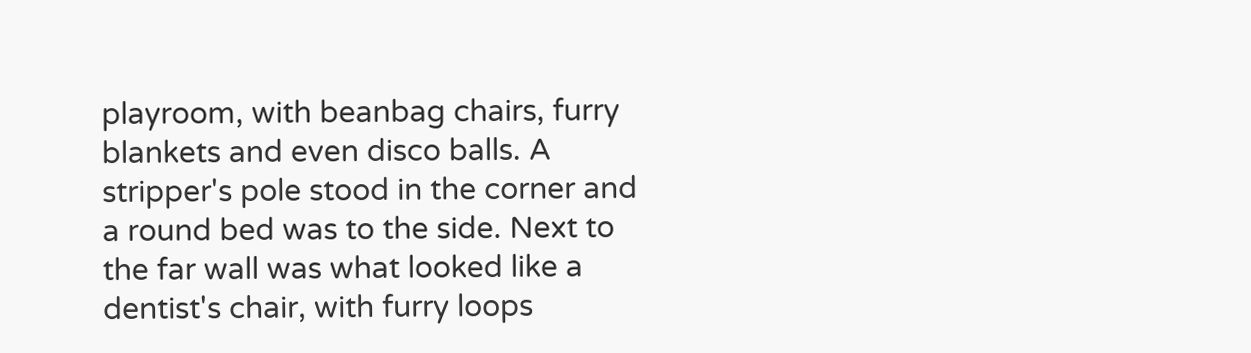playroom, with beanbag chairs, furry blankets and even disco balls. A stripper's pole stood in the corner and a round bed was to the side. Next to the far wall was what looked like a dentist's chair, with furry loops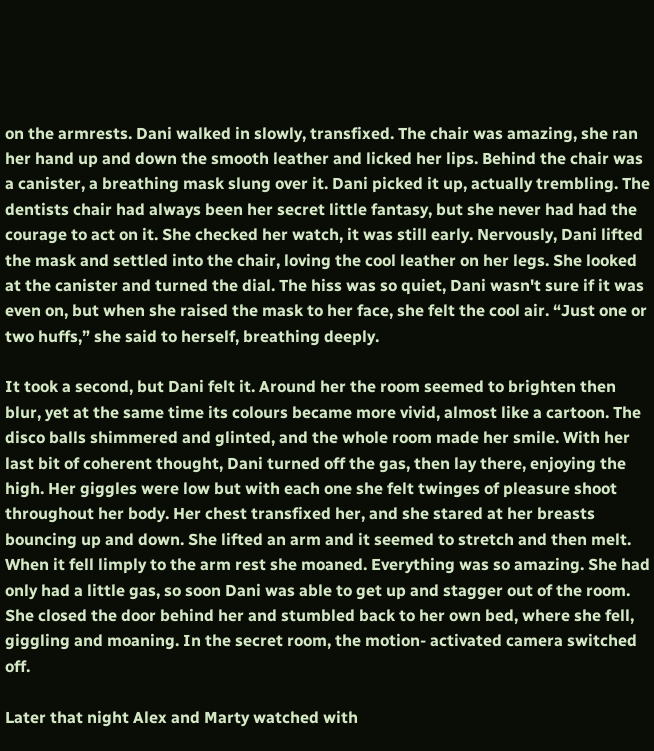on the armrests. Dani walked in slowly, transfixed. The chair was amazing, she ran her hand up and down the smooth leather and licked her lips. Behind the chair was a canister, a breathing mask slung over it. Dani picked it up, actually trembling. The dentists chair had always been her secret little fantasy, but she never had had the courage to act on it. She checked her watch, it was still early. Nervously, Dani lifted the mask and settled into the chair, loving the cool leather on her legs. She looked at the canister and turned the dial. The hiss was so quiet, Dani wasn't sure if it was even on, but when she raised the mask to her face, she felt the cool air. “Just one or two huffs,” she said to herself, breathing deeply.

It took a second, but Dani felt it. Around her the room seemed to brighten then blur, yet at the same time its colours became more vivid, almost like a cartoon. The disco balls shimmered and glinted, and the whole room made her smile. With her last bit of coherent thought, Dani turned off the gas, then lay there, enjoying the high. Her giggles were low but with each one she felt twinges of pleasure shoot throughout her body. Her chest transfixed her, and she stared at her breasts bouncing up and down. She lifted an arm and it seemed to stretch and then melt. When it fell limply to the arm rest she moaned. Everything was so amazing. She had only had a little gas, so soon Dani was able to get up and stagger out of the room. She closed the door behind her and stumbled back to her own bed, where she fell, giggling and moaning. In the secret room, the motion- activated camera switched off.

Later that night Alex and Marty watched with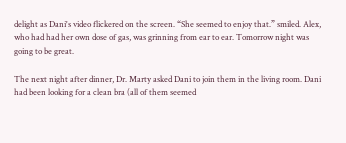delight as Dani's video flickered on the screen. “She seemed to enjoy that.” smiled. Alex, who had had her own dose of gas, was grinning from ear to ear. Tomorrow night was going to be great.

The next night after dinner, Dr. Marty asked Dani to join them in the living room. Dani had been looking for a clean bra (all of them seemed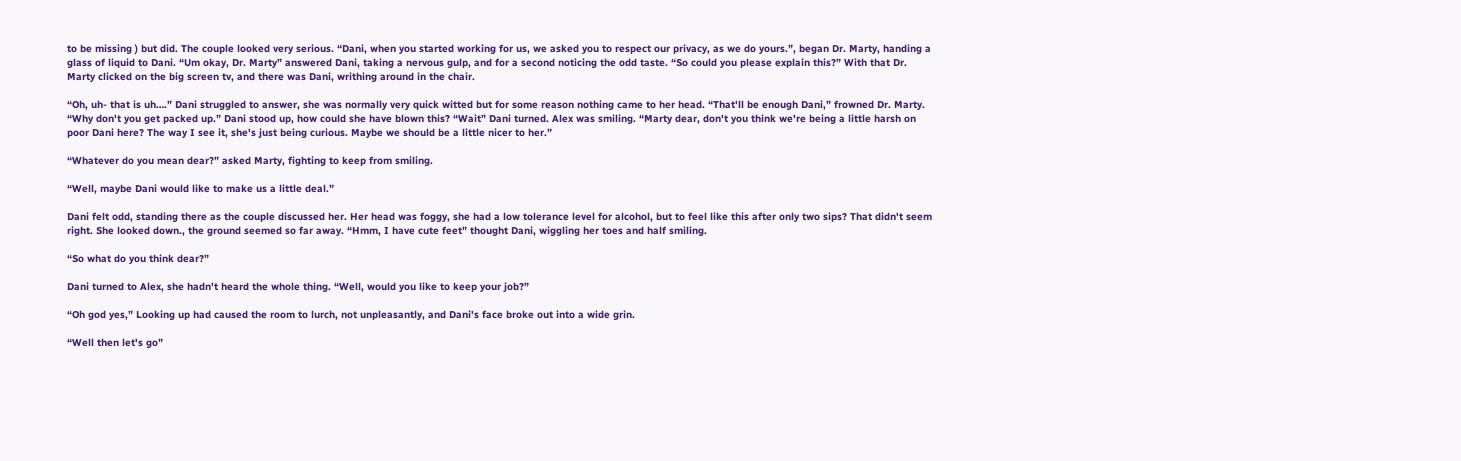to be missing ) but did. The couple looked very serious. “Dani, when you started working for us, we asked you to respect our privacy, as we do yours.”, began Dr. Marty, handing a glass of liquid to Dani. “Um okay, Dr. Marty” answered Dani, taking a nervous gulp, and for a second noticing the odd taste. “So could you please explain this?” With that Dr. Marty clicked on the big screen tv, and there was Dani, writhing around in the chair.

“Oh, uh- that is uh….” Dani struggled to answer, she was normally very quick witted but for some reason nothing came to her head. “That'll be enough Dani,” frowned Dr. Marty. “Why don't you get packed up.” Dani stood up, how could she have blown this? “Wait” Dani turned. Alex was smiling. “Marty dear, don't you think we're being a little harsh on poor Dani here? The way I see it, she's just being curious. Maybe we should be a little nicer to her.”

“Whatever do you mean dear?” asked Marty, fighting to keep from smiling.

“Well, maybe Dani would like to make us a little deal.”

Dani felt odd, standing there as the couple discussed her. Her head was foggy, she had a low tolerance level for alcohol, but to feel like this after only two sips? That didn't seem right. She looked down., the ground seemed so far away. “Hmm, I have cute feet” thought Dani, wiggling her toes and half smiling.

“So what do you think dear?”

Dani turned to Alex, she hadn't heard the whole thing. “Well, would you like to keep your job?”

“Oh god yes,” Looking up had caused the room to lurch, not unpleasantly, and Dani's face broke out into a wide grin.

“Well then let's go”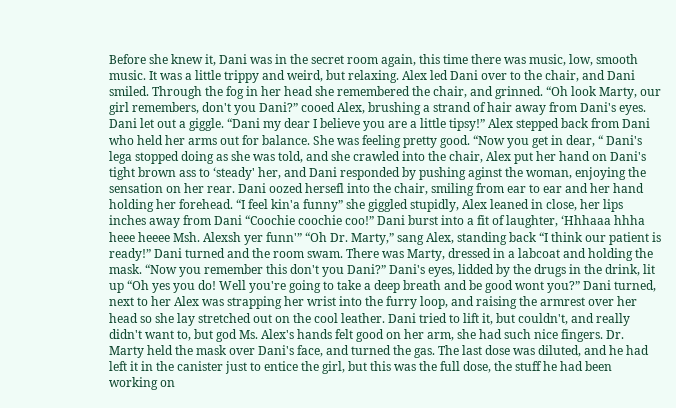Before she knew it, Dani was in the secret room again, this time there was music, low, smooth music. It was a little trippy and weird, but relaxing. Alex led Dani over to the chair, and Dani smiled. Through the fog in her head she remembered the chair, and grinned. “Oh look Marty, our girl remembers, don't you Dani?” cooed Alex, brushing a strand of hair away from Dani's eyes. Dani let out a giggle. “Dani my dear I believe you are a little tipsy!” Alex stepped back from Dani who held her arms out for balance. She was feeling pretty good. “Now you get in dear, “ Dani's lega stopped doing as she was told, and she crawled into the chair, Alex put her hand on Dani's tight brown ass to ‘steady' her, and Dani responded by pushing aginst the woman, enjoying the sensation on her rear. Dani oozed hersefl into the chair, smiling from ear to ear and her hand holding her forehead. “I feel kin'a funny” she giggled stupidly, Alex leaned in close, her lips inches away from Dani “Coochie coochie coo!” Dani burst into a fit of laughter, ‘Hhhaaa hhha heee heeee Msh. Alexsh yer funn'” “Oh Dr. Marty,” sang Alex, standing back “I think our patient is ready!” Dani turned and the room swam. There was Marty, dressed in a labcoat and holding the mask. “Now you remember this don't you Dani?” Dani's eyes, lidded by the drugs in the drink, lit up “Oh yes you do! Well you're going to take a deep breath and be good wont you?” Dani turned, next to her Alex was strapping her wrist into the furry loop, and raising the armrest over her head so she lay stretched out on the cool leather. Dani tried to lift it, but couldn't, and really didn't want to, but god Ms. Alex's hands felt good on her arm, she had such nice fingers. Dr. Marty held the mask over Dani's face, and turned the gas. The last dose was diluted, and he had left it in the canister just to entice the girl, but this was the full dose, the stuff he had been working on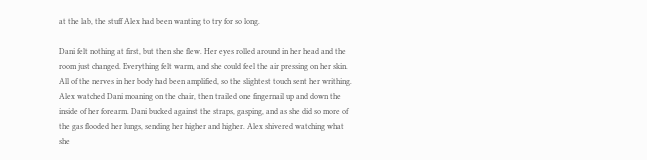at the lab, the stuff Alex had been wanting to try for so long.

Dani felt nothing at first, but then she flew. Her eyes rolled around in her head and the room just changed. Everything felt warm, and she could feel the air pressing on her skin. All of the nerves in her body had been amplified, so the slightest touch sent her writhing. Alex watched Dani moaning on the chair, then trailed one fingernail up and down the inside of her forearm. Dani bucked against the straps, gasping, and as she did so more of the gas flooded her lungs, sending her higher and higher. Alex shivered watching what she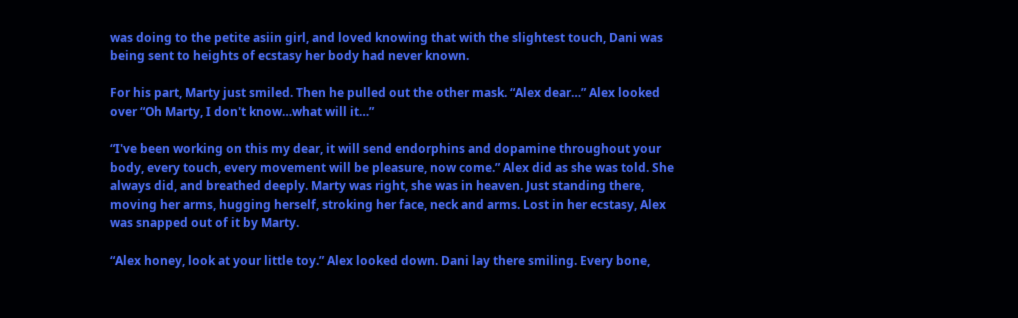was doing to the petite asiin girl, and loved knowing that with the slightest touch, Dani was being sent to heights of ecstasy her body had never known.

For his part, Marty just smiled. Then he pulled out the other mask. “Alex dear…” Alex looked over “Oh Marty, I don't know…what will it…”

“I've been working on this my dear, it will send endorphins and dopamine throughout your body, every touch, every movement will be pleasure, now come.” Alex did as she was told. She always did, and breathed deeply. Marty was right, she was in heaven. Just standing there, moving her arms, hugging herself, stroking her face, neck and arms. Lost in her ecstasy, Alex was snapped out of it by Marty.

“Alex honey, look at your little toy.” Alex looked down. Dani lay there smiling. Every bone,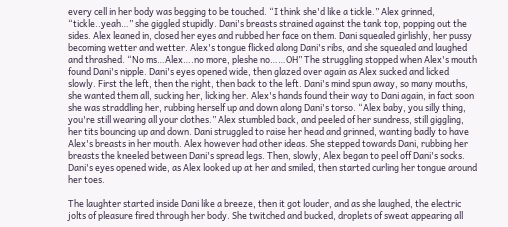every cell in her body was begging to be touched. “I think she'd like a tickle.” Alex grinned, “tickle..yeah…” she giggled stupidly. Dani's breasts strained against the tank top, popping out the sides. Alex leaned in, closed her eyes and rubbed her face on them. Dani squealed girlishly, her pussy becoming wetter and wetter. Alex's tongue flicked along Dani's ribs, and she squealed and laughed and thrashed. “No ms…Alex….no more, pleshe no……OH” The struggling stopped when Alex's mouth found Dani's nipple. Dani's eyes opened wide, then glazed over again as Alex sucked and licked slowly. First the left, then the right, then back to the left. Dani's mind spun away, so many mouths, she wanted them all, sucking her, licking her. Alex's hands found their way to Dani again, in fact soon she was straddling her, rubbing herself up and down along Dani's torso. “Alex baby, you silly thing, you're still wearing all your clothes.” Alex stumbled back, and peeled of her sundress, still giggling, her tits bouncing up and down. Dani struggled to raise her head and grinned, wanting badly to have Alex's breasts in her mouth. Alex however had other ideas. She stepped towards Dani, rubbing her breasts the kneeled between Dani's spread legs. Then, slowly, Alex began to peel off Dani's socks. Dani's eyes opened wide, as Alex looked up at her and smiled, then started curling her tongue around her toes.

The laughter started inside Dani like a breeze, then it got louder, and as she laughed, the electric jolts of pleasure fired through her body. She twitched and bucked, droplets of sweat appearing all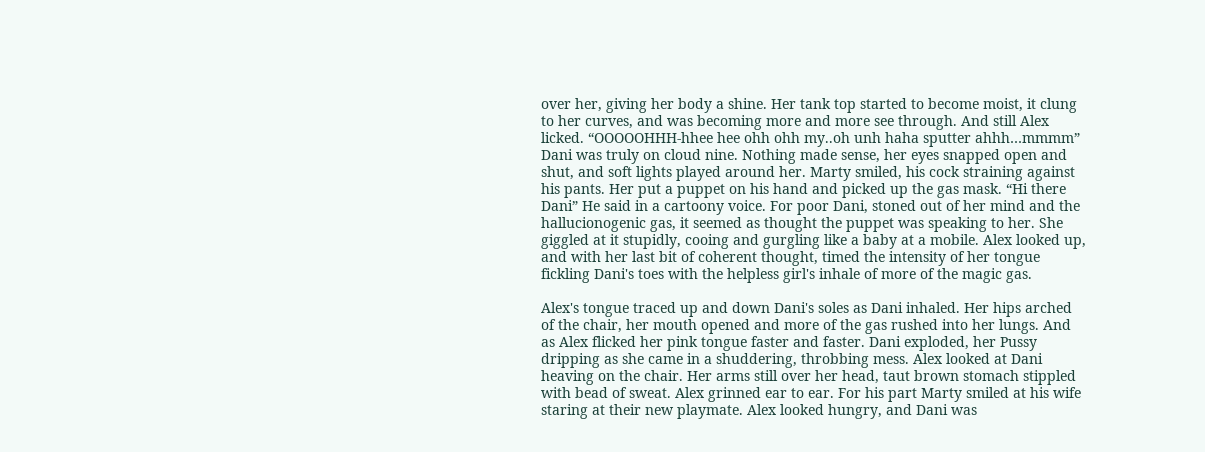over her, giving her body a shine. Her tank top started to become moist, it clung to her curves, and was becoming more and more see through. And still Alex licked. “OOOOOHHH-hhee hee ohh ohh my..oh unh haha sputter ahhh…mmmm” Dani was truly on cloud nine. Nothing made sense, her eyes snapped open and shut, and soft lights played around her. Marty smiled, his cock straining against his pants. Her put a puppet on his hand and picked up the gas mask. “Hi there Dani” He said in a cartoony voice. For poor Dani, stoned out of her mind and the hallucionogenic gas, it seemed as thought the puppet was speaking to her. She giggled at it stupidly, cooing and gurgling like a baby at a mobile. Alex looked up, and with her last bit of coherent thought, timed the intensity of her tongue fickling Dani's toes with the helpless girl's inhale of more of the magic gas.

Alex's tongue traced up and down Dani's soles as Dani inhaled. Her hips arched of the chair, her mouth opened and more of the gas rushed into her lungs. And as Alex flicked her pink tongue faster and faster. Dani exploded, her Pussy dripping as she came in a shuddering, throbbing mess. Alex looked at Dani heaving on the chair. Her arms still over her head, taut brown stomach stippled with bead of sweat. Alex grinned ear to ear. For his part Marty smiled at his wife staring at their new playmate. Alex looked hungry, and Dani was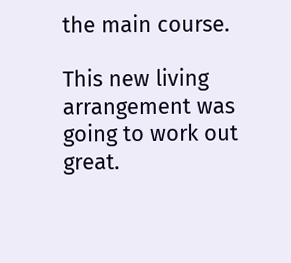the main course.

This new living arrangement was going to work out great.